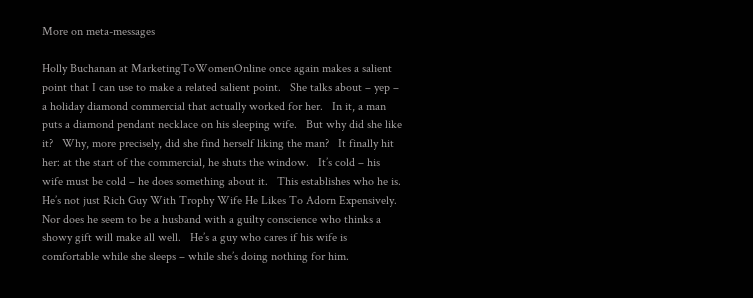More on meta-messages

Holly Buchanan at MarketingToWomenOnline once again makes a salient point that I can use to make a related salient point.   She talks about – yep – a holiday diamond commercial that actually worked for her.   In it, a man puts a diamond pendant necklace on his sleeping wife.   But why did she like it?   Why, more precisely, did she find herself liking the man?   It finally hit her: at the start of the commercial, he shuts the window.   It’s cold – his wife must be cold – he does something about it.   This establishes who he is.   He’s not just Rich Guy With Trophy Wife He Likes To Adorn Expensively.   Nor does he seem to be a husband with a guilty conscience who thinks a showy gift will make all well.   He’s a guy who cares if his wife is comfortable while she sleeps – while she’s doing nothing for him.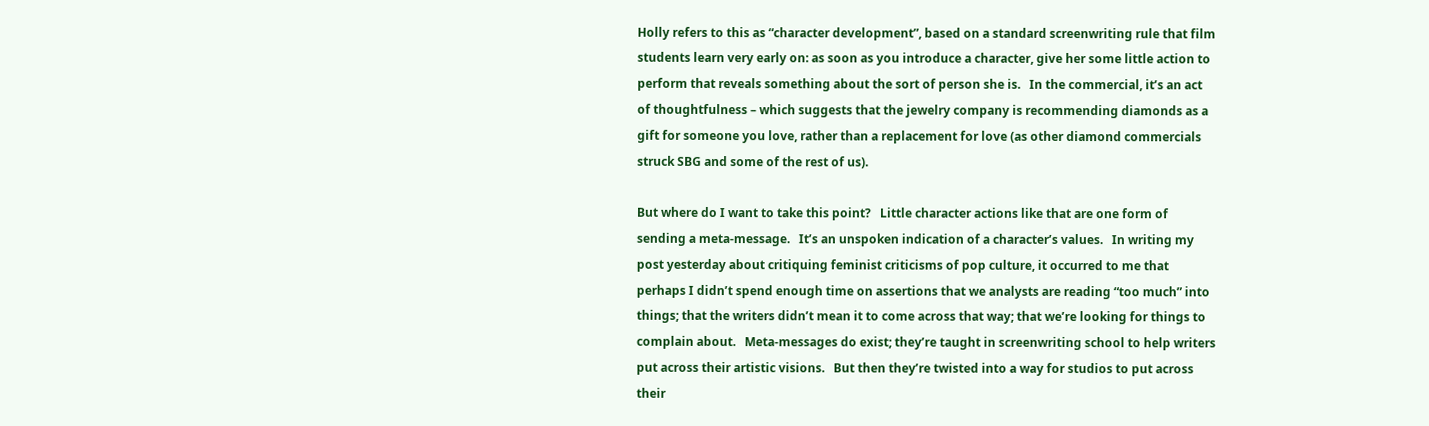Holly refers to this as “character development”, based on a standard screenwriting rule that film students learn very early on: as soon as you introduce a character, give her some little action to perform that reveals something about the sort of person she is.   In the commercial, it’s an act of thoughtfulness – which suggests that the jewelry company is recommending diamonds as a gift for someone you love, rather than a replacement for love (as other diamond commercials struck SBG and some of the rest of us).

But where do I want to take this point?   Little character actions like that are one form of sending a meta-message.   It’s an unspoken indication of a character’s values.   In writing my post yesterday about critiquing feminist criticisms of pop culture, it occurred to me that perhaps I didn’t spend enough time on assertions that we analysts are reading “too much” into things; that the writers didn’t mean it to come across that way; that we’re looking for things to complain about.   Meta-messages do exist; they’re taught in screenwriting school to help writers put across their artistic visions.   But then they’re twisted into a way for studios to put across their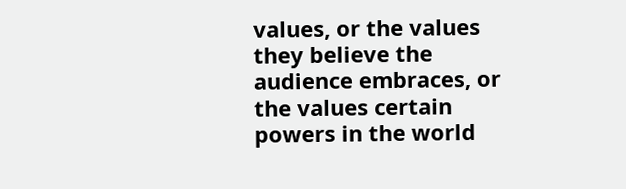values, or the values they believe the audience embraces, or the values certain powers in the world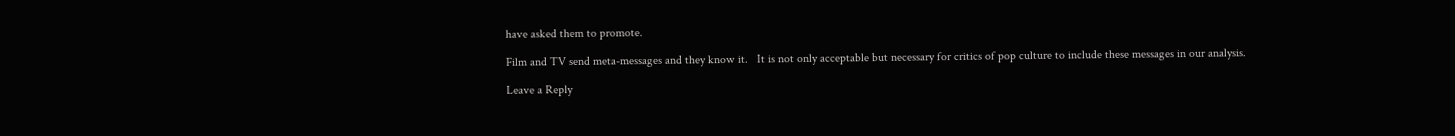have asked them to promote.

Film and TV send meta-messages and they know it.   It is not only acceptable but necessary for critics of pop culture to include these messages in our analysis.

Leave a Reply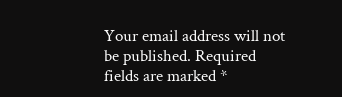Your email address will not be published. Required fields are marked *